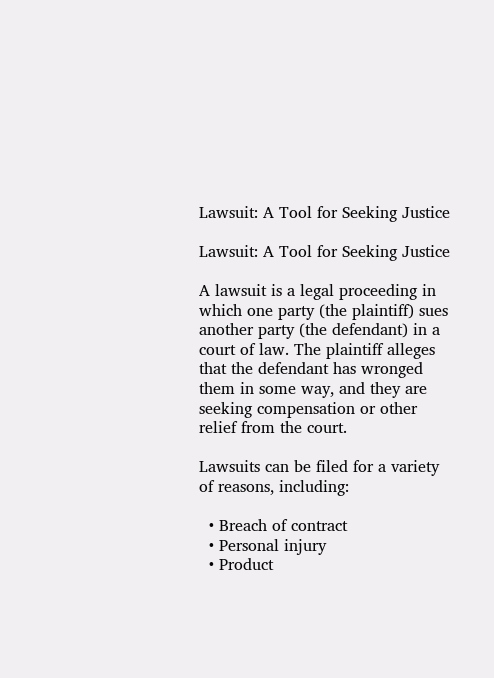Lawsuit: A Tool for Seeking Justice

Lawsuit: A Tool for Seeking Justice

A lawsuit is a legal proceeding in which one party (the plaintiff) sues another party (the defendant) in a court of law. The plaintiff alleges that the defendant has wronged them in some way, and they are seeking compensation or other relief from the court.

Lawsuits can be filed for a variety of reasons, including:

  • Breach of contract
  • Personal injury
  • Product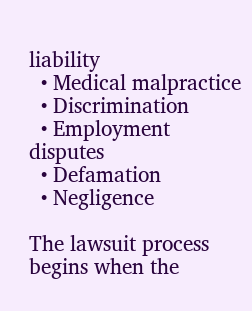liability
  • Medical malpractice
  • Discrimination
  • Employment disputes
  • Defamation
  • Negligence

The lawsuit process begins when the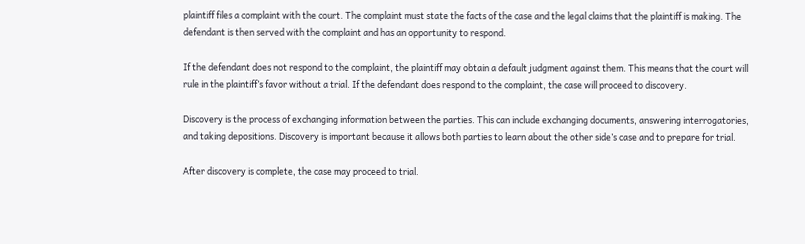plaintiff files a complaint with the court. The complaint must state the facts of the case and the legal claims that the plaintiff is making. The defendant is then served with the complaint and has an opportunity to respond.

If the defendant does not respond to the complaint, the plaintiff may obtain a default judgment against them. This means that the court will rule in the plaintiff’s favor without a trial. If the defendant does respond to the complaint, the case will proceed to discovery.

Discovery is the process of exchanging information between the parties. This can include exchanging documents, answering interrogatories, and taking depositions. Discovery is important because it allows both parties to learn about the other side’s case and to prepare for trial.

After discovery is complete, the case may proceed to trial.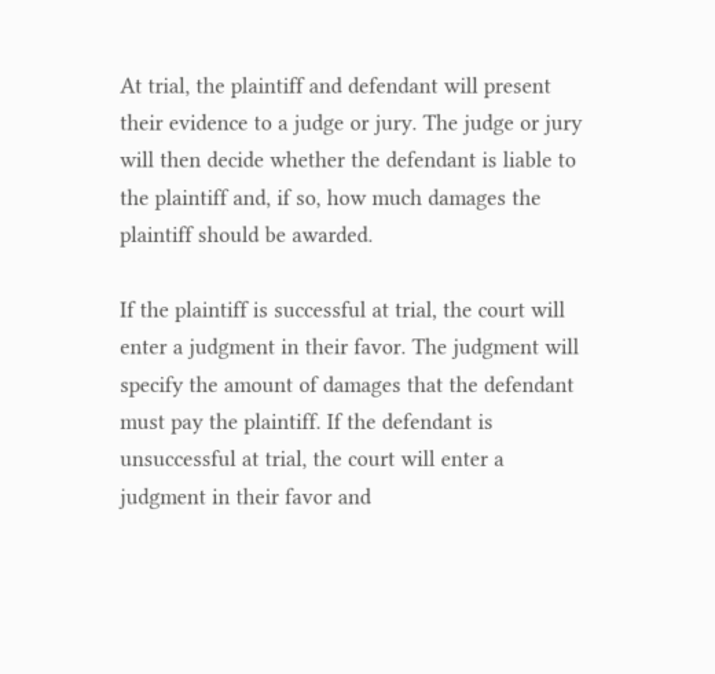At trial, the plaintiff and defendant will present their evidence to a judge or jury. The judge or jury will then decide whether the defendant is liable to the plaintiff and, if so, how much damages the plaintiff should be awarded.

If the plaintiff is successful at trial, the court will enter a judgment in their favor. The judgment will specify the amount of damages that the defendant must pay the plaintiff. If the defendant is unsuccessful at trial, the court will enter a judgment in their favor and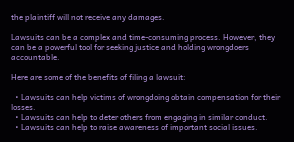the plaintiff will not receive any damages.

Lawsuits can be a complex and time-consuming process. However, they can be a powerful tool for seeking justice and holding wrongdoers accountable.

Here are some of the benefits of filing a lawsuit:

  • Lawsuits can help victims of wrongdoing obtain compensation for their losses.
  • Lawsuits can help to deter others from engaging in similar conduct.
  • Lawsuits can help to raise awareness of important social issues.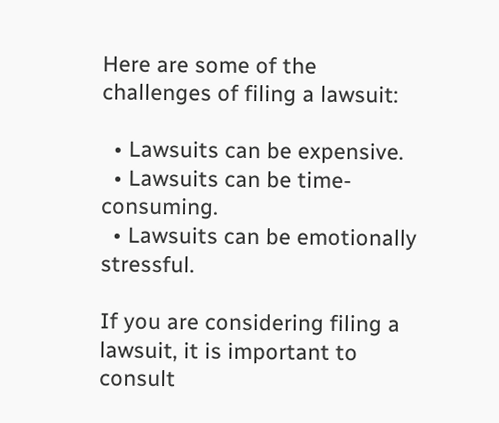Here are some of the challenges of filing a lawsuit:

  • Lawsuits can be expensive.
  • Lawsuits can be time-consuming.
  • Lawsuits can be emotionally stressful.

If you are considering filing a lawsuit, it is important to consult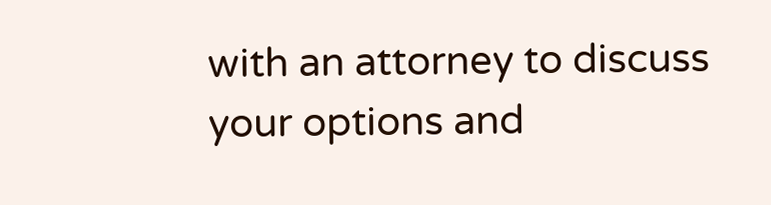with an attorney to discuss your options and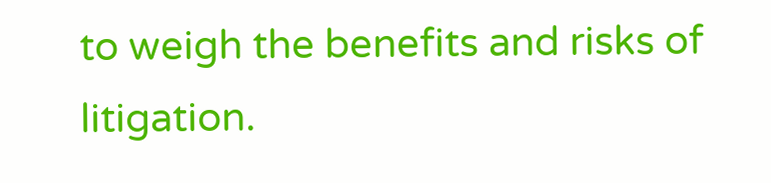to weigh the benefits and risks of litigation.